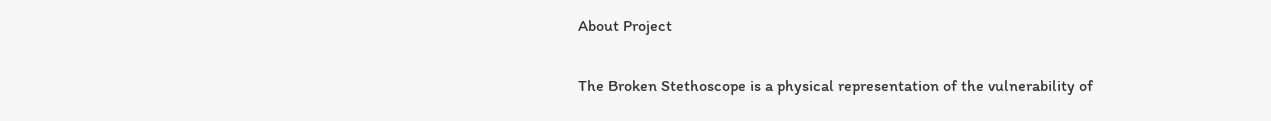About Project

The Broken Stethoscope is a physical representation of the vulnerability of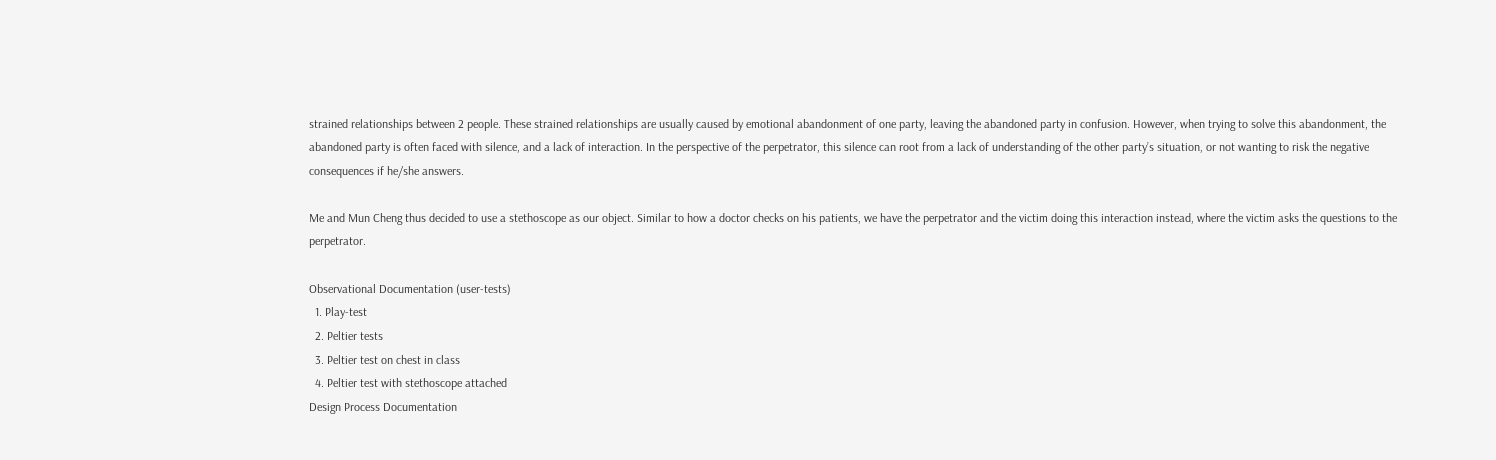strained relationships between 2 people. These strained relationships are usually caused by emotional abandonment of one party, leaving the abandoned party in confusion. However, when trying to solve this abandonment, the abandoned party is often faced with silence, and a lack of interaction. In the perspective of the perpetrator, this silence can root from a lack of understanding of the other party’s situation, or not wanting to risk the negative consequences if he/she answers.

Me and Mun Cheng thus decided to use a stethoscope as our object. Similar to how a doctor checks on his patients, we have the perpetrator and the victim doing this interaction instead, where the victim asks the questions to the perpetrator.

Observational Documentation (user-tests)
  1. Play-test
  2. Peltier tests
  3. Peltier test on chest in class
  4. Peltier test with stethoscope attached
Design Process Documentation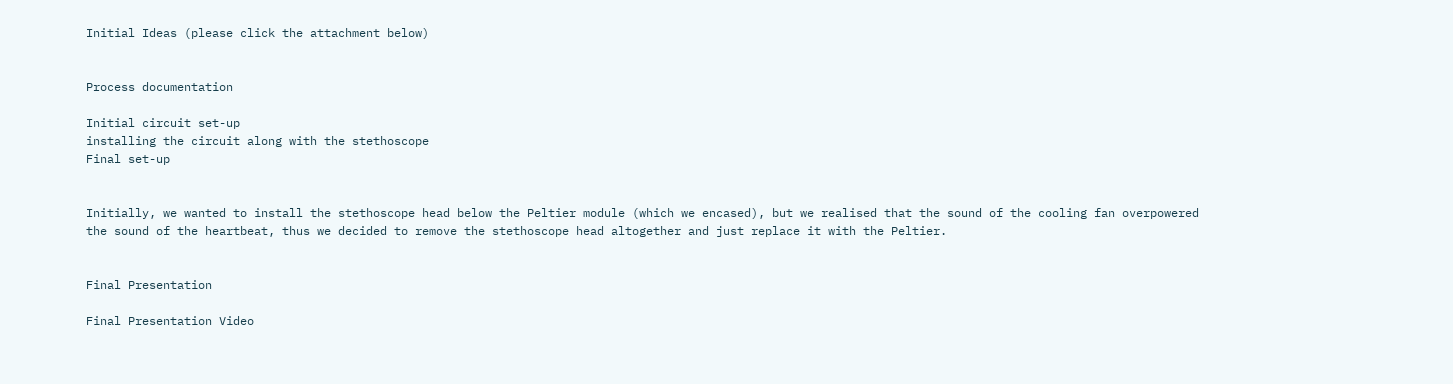Initial Ideas (please click the attachment below)


Process documentation

Initial circuit set-up
installing the circuit along with the stethoscope
Final set-up


Initially, we wanted to install the stethoscope head below the Peltier module (which we encased), but we realised that the sound of the cooling fan overpowered the sound of the heartbeat, thus we decided to remove the stethoscope head altogether and just replace it with the Peltier.


Final Presentation

Final Presentation Video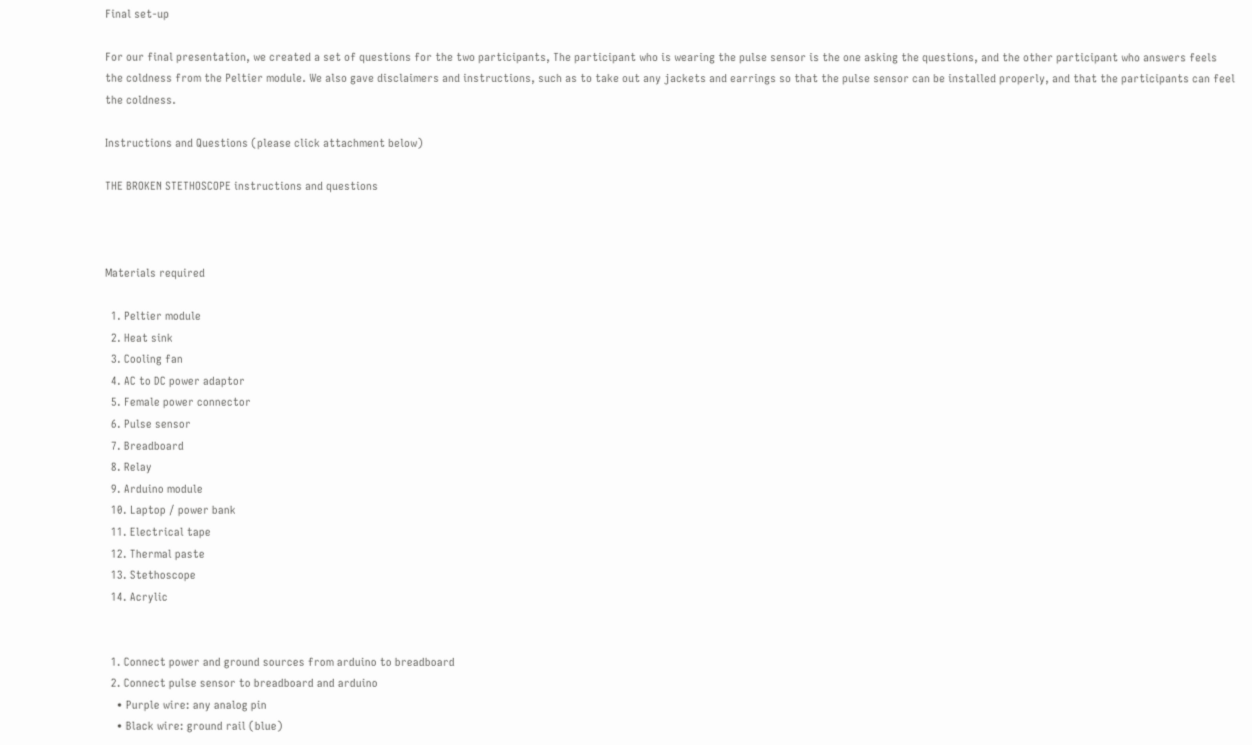Final set-up

For our final presentation, we created a set of questions for the two participants, The participant who is wearing the pulse sensor is the one asking the questions, and the other participant who answers feels the coldness from the Peltier module. We also gave disclaimers and instructions, such as to take out any jackets and earrings so that the pulse sensor can be installed properly, and that the participants can feel the coldness.

Instructions and Questions (please click attachment below)

THE BROKEN STETHOSCOPE instructions and questions



Materials required

  1. Peltier module
  2. Heat sink
  3. Cooling fan
  4. AC to DC power adaptor
  5. Female power connector
  6. Pulse sensor
  7. Breadboard
  8. Relay
  9. Arduino module
  10. Laptop / power bank
  11. Electrical tape
  12. Thermal paste
  13. Stethoscope
  14. Acrylic


  1. Connect power and ground sources from arduino to breadboard
  2. Connect pulse sensor to breadboard and arduino
    • Purple wire: any analog pin
    • Black wire: ground rail (blue)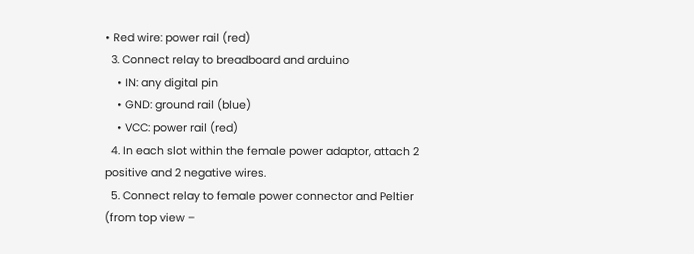• Red wire: power rail (red)
  3. Connect relay to breadboard and arduino
    • IN: any digital pin
    • GND: ground rail (blue)
    • VCC: power rail (red)
  4. In each slot within the female power adaptor, attach 2 positive and 2 negative wires.
  5. Connect relay to female power connector and Peltier (from top view –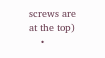screws are at the top)
    •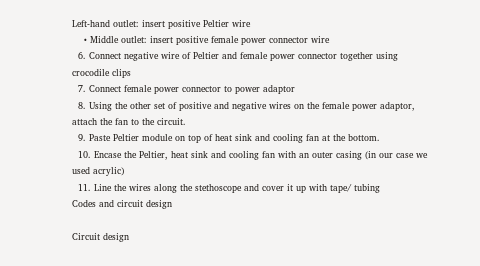Left-hand outlet: insert positive Peltier wire
    • Middle outlet: insert positive female power connector wire
  6. Connect negative wire of Peltier and female power connector together using crocodile clips
  7. Connect female power connector to power adaptor
  8. Using the other set of positive and negative wires on the female power adaptor, attach the fan to the circuit.
  9. Paste Peltier module on top of heat sink and cooling fan at the bottom.
  10. Encase the Peltier, heat sink and cooling fan with an outer casing (in our case we used acrylic)
  11. Line the wires along the stethoscope and cover it up with tape/ tubing
Codes and circuit design

Circuit design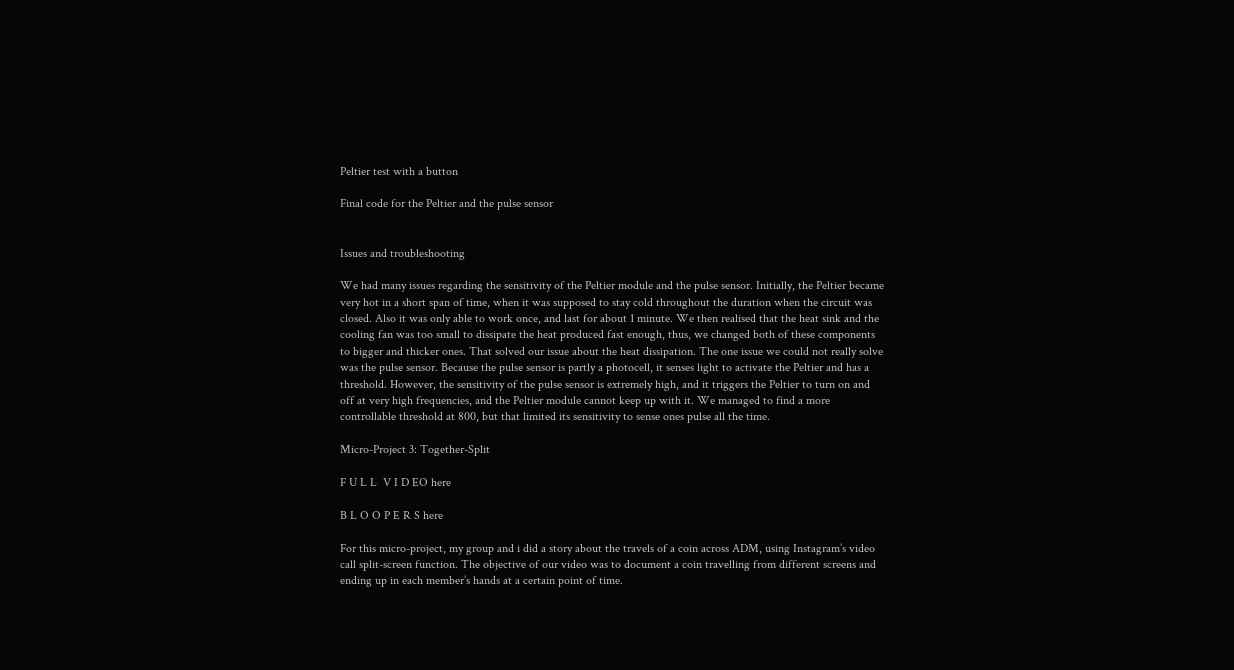Peltier test with a button

Final code for the Peltier and the pulse sensor


Issues and troubleshooting

We had many issues regarding the sensitivity of the Peltier module and the pulse sensor. Initially, the Peltier became very hot in a short span of time, when it was supposed to stay cold throughout the duration when the circuit was closed. Also it was only able to work once, and last for about 1 minute. We then realised that the heat sink and the cooling fan was too small to dissipate the heat produced fast enough, thus, we changed both of these components to bigger and thicker ones. That solved our issue about the heat dissipation. The one issue we could not really solve was the pulse sensor. Because the pulse sensor is partly a photocell, it senses light to activate the Peltier and has a threshold. However, the sensitivity of the pulse sensor is extremely high, and it triggers the Peltier to turn on and off at very high frequencies, and the Peltier module cannot keep up with it. We managed to find a more controllable threshold at 800, but that limited its sensitivity to sense ones pulse all the time.

Micro-Project 3: Together-Split

F U L L  V I D EO here

B L O O P E R S here

For this micro-project, my group and i did a story about the travels of a coin across ADM, using Instagram’s video call split-screen function. The objective of our video was to document a coin travelling from different screens and ending up in each member’s hands at a certain point of time.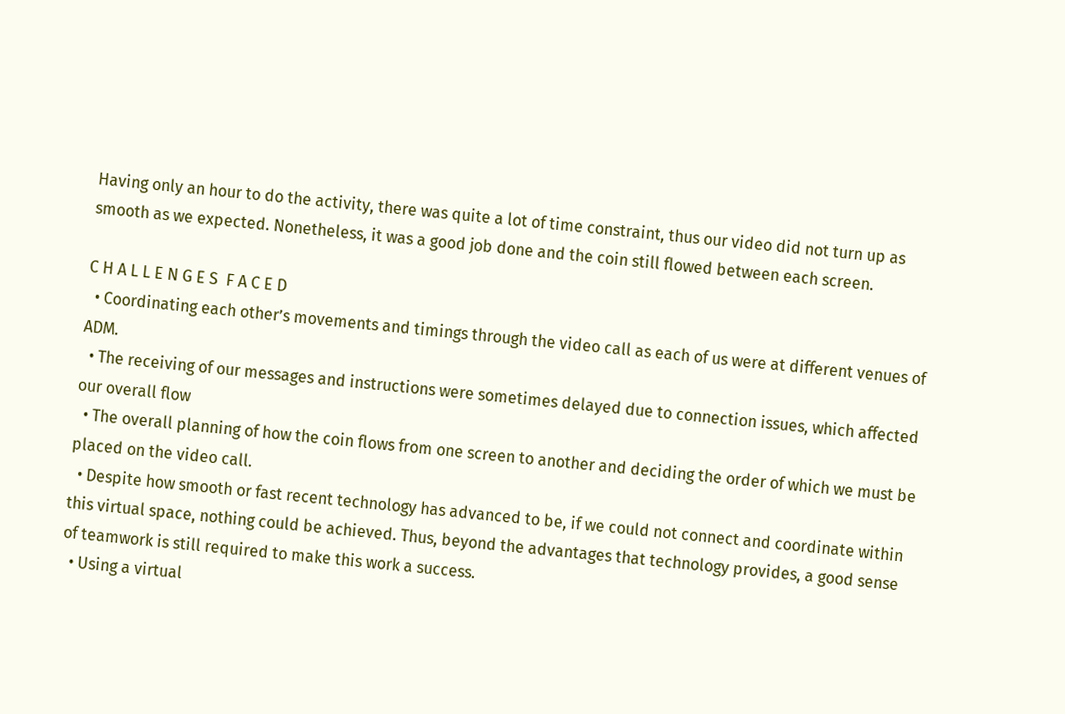Having only an hour to do the activity, there was quite a lot of time constraint, thus our video did not turn up as smooth as we expected. Nonetheless, it was a good job done and the coin still flowed between each screen.

C H A L L E N G E S  F A C E D
  • Coordinating each other’s movements and timings through the video call as each of us were at different venues of ADM.
  • The receiving of our messages and instructions were sometimes delayed due to connection issues, which affected our overall flow
  • The overall planning of how the coin flows from one screen to another and deciding the order of which we must be placed on the video call.
  • Despite how smooth or fast recent technology has advanced to be, if we could not connect and coordinate within this virtual space, nothing could be achieved. Thus, beyond the advantages that technology provides, a good sense of teamwork is still required to make this work a success.
  • Using a virtual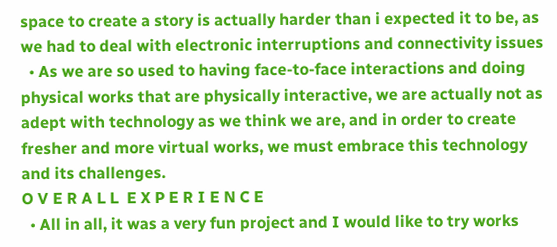space to create a story is actually harder than i expected it to be, as we had to deal with electronic interruptions and connectivity issues
  • As we are so used to having face-to-face interactions and doing physical works that are physically interactive, we are actually not as adept with technology as we think we are, and in order to create fresher and more virtual works, we must embrace this technology and its challenges.
O V E R A L L  E X P E R I E N C E
  • All in all, it was a very fun project and I would like to try works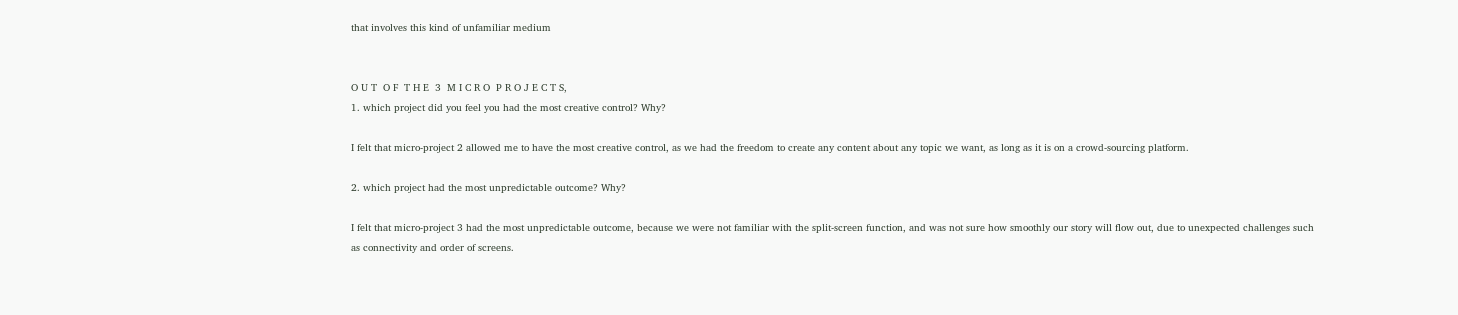that involves this kind of unfamiliar medium


O U T  O F  T H E  3  M I C R O  P R O J E C T S,
1. which project did you feel you had the most creative control? Why?

I felt that micro-project 2 allowed me to have the most creative control, as we had the freedom to create any content about any topic we want, as long as it is on a crowd-sourcing platform.

2. which project had the most unpredictable outcome? Why?

I felt that micro-project 3 had the most unpredictable outcome, because we were not familiar with the split-screen function, and was not sure how smoothly our story will flow out, due to unexpected challenges such as connectivity and order of screens.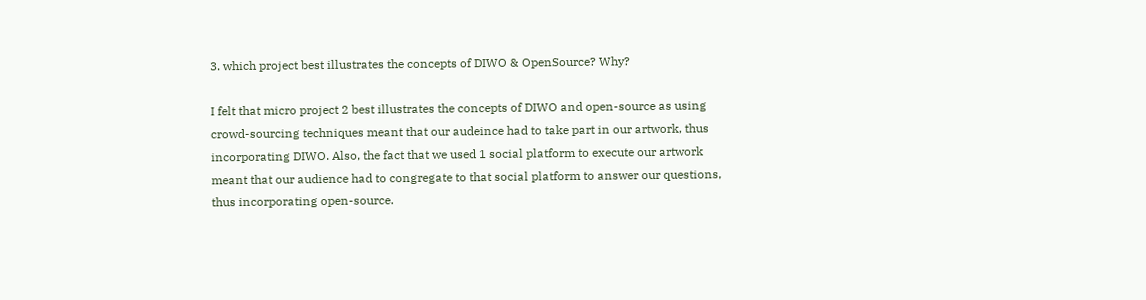3. which project best illustrates the concepts of DIWO & OpenSource? Why?

I felt that micro project 2 best illustrates the concepts of DIWO and open-source as using crowd-sourcing techniques meant that our audeince had to take part in our artwork, thus incorporating DIWO. Also, the fact that we used 1 social platform to execute our artwork meant that our audience had to congregate to that social platform to answer our questions, thus incorporating open-source.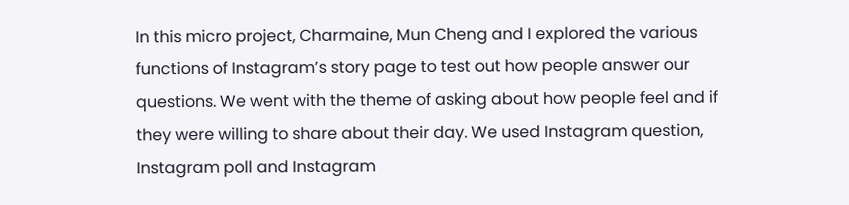In this micro project, Charmaine, Mun Cheng and I explored the various functions of Instagram’s story page to test out how people answer our questions. We went with the theme of asking about how people feel and if they were willing to share about their day. We used Instagram question, Instagram poll and Instagram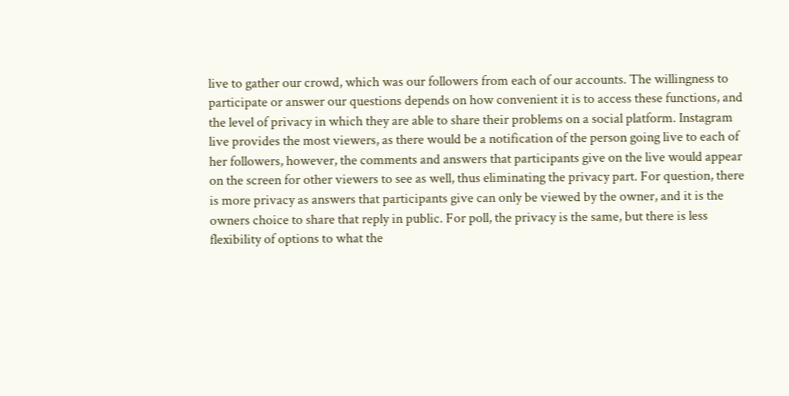live to gather our crowd, which was our followers from each of our accounts. The willingness to participate or answer our questions depends on how convenient it is to access these functions, and the level of privacy in which they are able to share their problems on a social platform. Instagram live provides the most viewers, as there would be a notification of the person going live to each of her followers, however, the comments and answers that participants give on the live would appear on the screen for other viewers to see as well, thus eliminating the privacy part. For question, there is more privacy as answers that participants give can only be viewed by the owner, and it is the owners choice to share that reply in public. For poll, the privacy is the same, but there is less flexibility of options to what the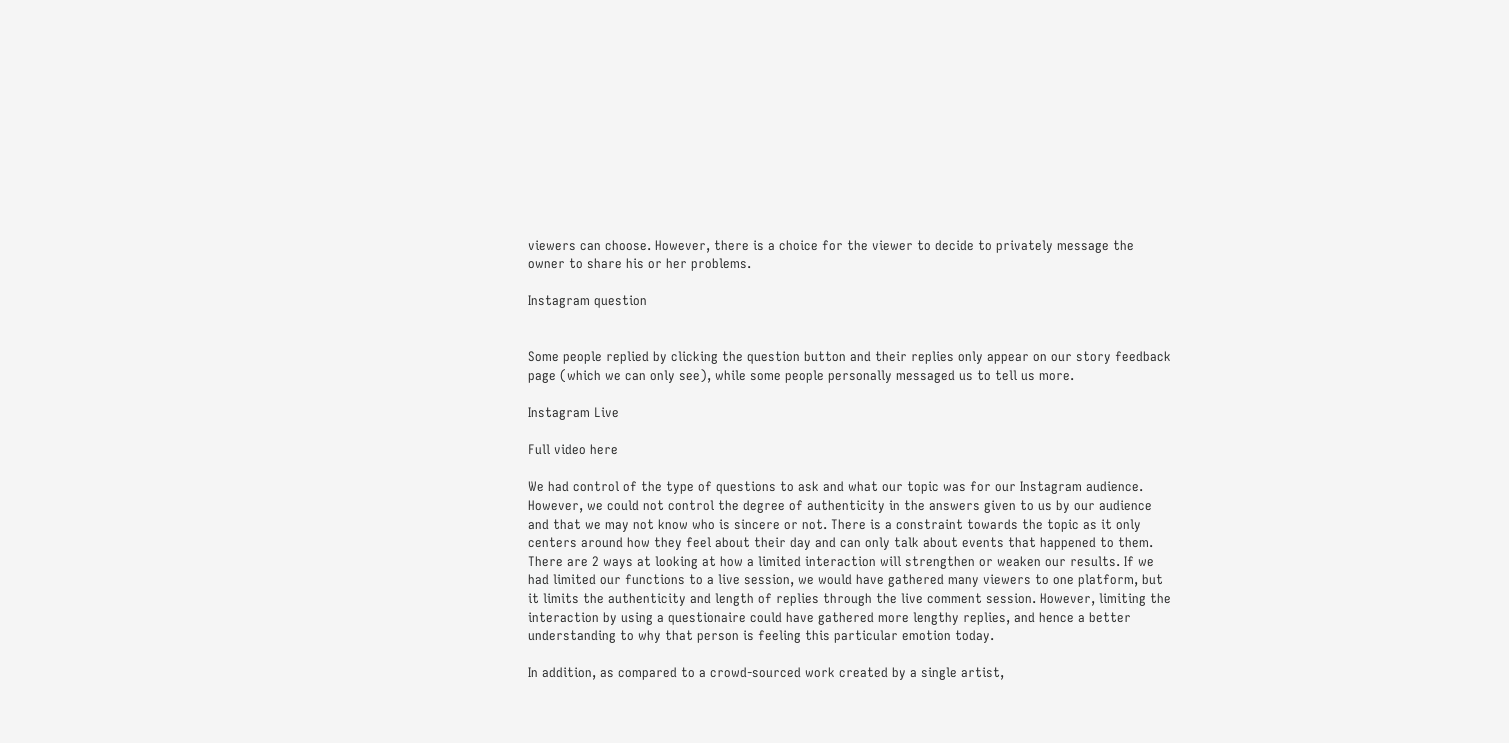viewers can choose. However, there is a choice for the viewer to decide to privately message the owner to share his or her problems.

Instagram question


Some people replied by clicking the question button and their replies only appear on our story feedback page (which we can only see), while some people personally messaged us to tell us more.

Instagram Live

Full video here

We had control of the type of questions to ask and what our topic was for our Instagram audience. However, we could not control the degree of authenticity in the answers given to us by our audience and that we may not know who is sincere or not. There is a constraint towards the topic as it only centers around how they feel about their day and can only talk about events that happened to them. There are 2 ways at looking at how a limited interaction will strengthen or weaken our results. If we had limited our functions to a live session, we would have gathered many viewers to one platform, but it limits the authenticity and length of replies through the live comment session. However, limiting the interaction by using a questionaire could have gathered more lengthy replies, and hence a better understanding to why that person is feeling this particular emotion today.

In addition, as compared to a crowd-sourced work created by a single artist,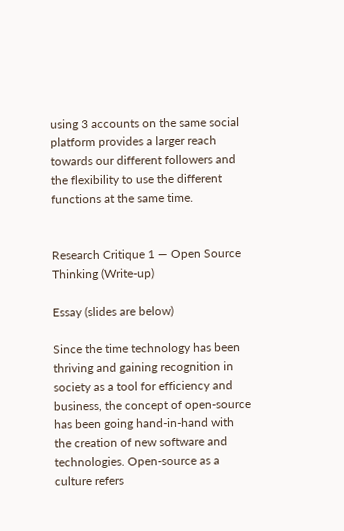using 3 accounts on the same social platform provides a larger reach towards our different followers and the flexibility to use the different functions at the same time.


Research Critique 1 — Open Source Thinking (Write-up)

Essay (slides are below)

Since the time technology has been thriving and gaining recognition in society as a tool for efficiency and business, the concept of open-source has been going hand-in-hand with the creation of new software and technologies. Open-source as a culture refers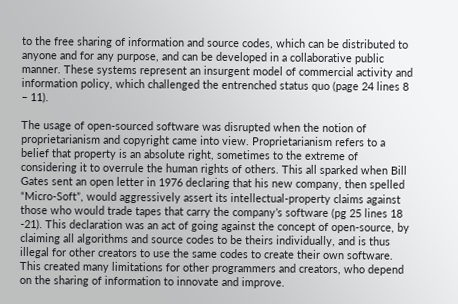to the free sharing of information and source codes, which can be distributed to anyone and for any purpose, and can be developed in a collaborative public manner. These systems represent an insurgent model of commercial activity and information policy, which challenged the entrenched status quo (page 24 lines 8 – 11).

The usage of open-sourced software was disrupted when the notion of proprietarianism and copyright came into view. Proprietarianism refers to a belief that property is an absolute right, sometimes to the extreme of considering it to overrule the human rights of others. This all sparked when Bill Gates sent an open letter in 1976 declaring that his new company, then spelled “Micro-Soft”, would aggressively assert its intellectual-property claims against those who would trade tapes that carry the company’s software (pg 25 lines 18 -21). This declaration was an act of going against the concept of open-source, by claiming all algorithms and source codes to be theirs individually, and is thus illegal for other creators to use the same codes to create their own software. This created many limitations for other programmers and creators, who depend on the sharing of information to innovate and improve.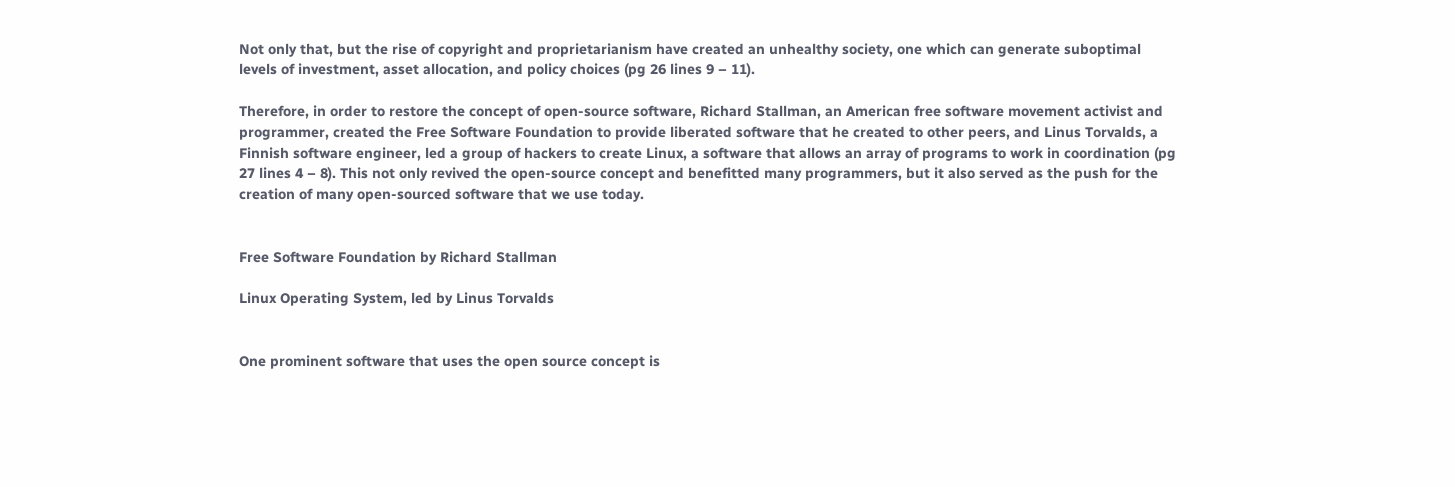Not only that, but the rise of copyright and proprietarianism have created an unhealthy society, one which can generate suboptimal levels of investment, asset allocation, and policy choices (pg 26 lines 9 – 11).

Therefore, in order to restore the concept of open-source software, Richard Stallman, an American free software movement activist and programmer, created the Free Software Foundation to provide liberated software that he created to other peers, and Linus Torvalds, a Finnish software engineer, led a group of hackers to create Linux, a software that allows an array of programs to work in coordination (pg 27 lines 4 – 8). This not only revived the open-source concept and benefitted many programmers, but it also served as the push for the creation of many open-sourced software that we use today.


Free Software Foundation by Richard Stallman

Linux Operating System, led by Linus Torvalds


One prominent software that uses the open source concept is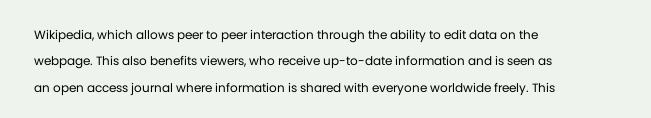Wikipedia, which allows peer to peer interaction through the ability to edit data on the webpage. This also benefits viewers, who receive up-to-date information and is seen as an open access journal where information is shared with everyone worldwide freely. This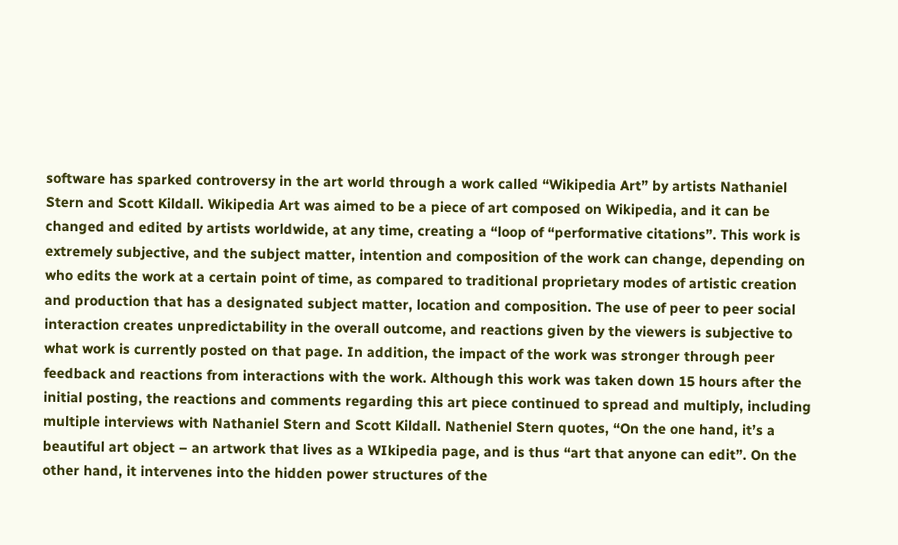software has sparked controversy in the art world through a work called “Wikipedia Art” by artists Nathaniel Stern and Scott Kildall. Wikipedia Art was aimed to be a piece of art composed on Wikipedia, and it can be changed and edited by artists worldwide, at any time, creating a “loop of “performative citations”. This work is extremely subjective, and the subject matter, intention and composition of the work can change, depending on who edits the work at a certain point of time, as compared to traditional proprietary modes of artistic creation and production that has a designated subject matter, location and composition. The use of peer to peer social interaction creates unpredictability in the overall outcome, and reactions given by the viewers is subjective to what work is currently posted on that page. In addition, the impact of the work was stronger through peer feedback and reactions from interactions with the work. Although this work was taken down 15 hours after the initial posting, the reactions and comments regarding this art piece continued to spread and multiply, including multiple interviews with Nathaniel Stern and Scott Kildall. Natheniel Stern quotes, “On the one hand, it’s a beautiful art object – an artwork that lives as a WIkipedia page, and is thus “art that anyone can edit”. On the other hand, it intervenes into the hidden power structures of the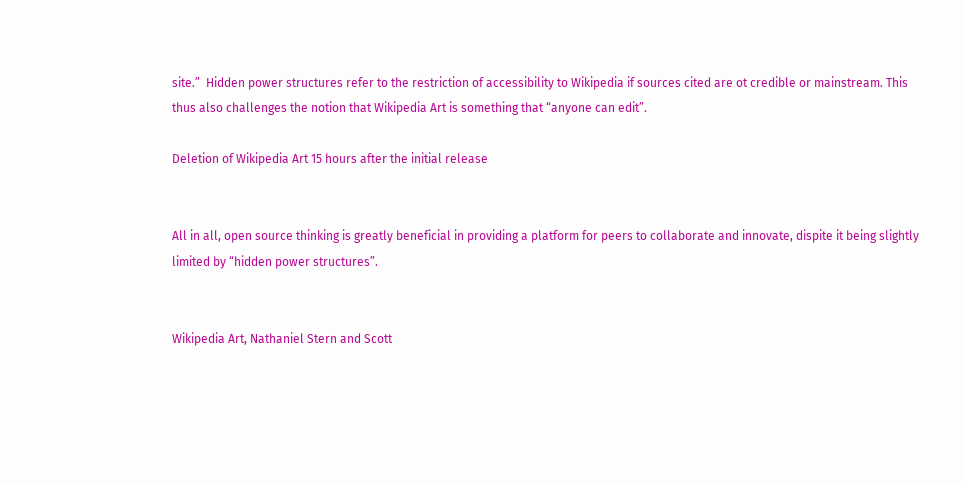site.”  Hidden power structures refer to the restriction of accessibility to Wikipedia if sources cited are ot credible or mainstream. This thus also challenges the notion that Wikipedia Art is something that “anyone can edit”.

Deletion of Wikipedia Art 15 hours after the initial release


All in all, open source thinking is greatly beneficial in providing a platform for peers to collaborate and innovate, dispite it being slightly limited by “hidden power structures”.


Wikipedia Art, Nathaniel Stern and Scott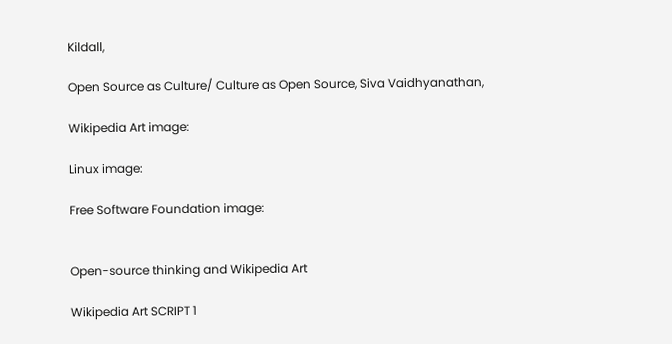Kildall,

Open Source as Culture/ Culture as Open Source, Siva Vaidhyanathan,

Wikipedia Art image:

Linux image:

Free Software Foundation image:


Open-source thinking and Wikipedia Art

Wikipedia Art SCRIPT 1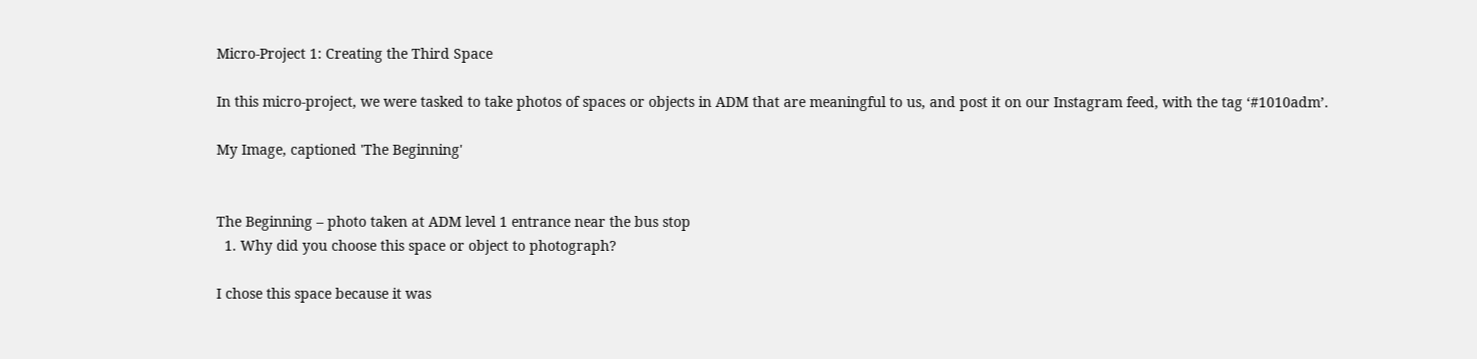Micro-Project 1: Creating the Third Space

In this micro-project, we were tasked to take photos of spaces or objects in ADM that are meaningful to us, and post it on our Instagram feed, with the tag ‘#1010adm’.

My Image, captioned 'The Beginning'


The Beginning – photo taken at ADM level 1 entrance near the bus stop
  1. Why did you choose this space or object to photograph?

I chose this space because it was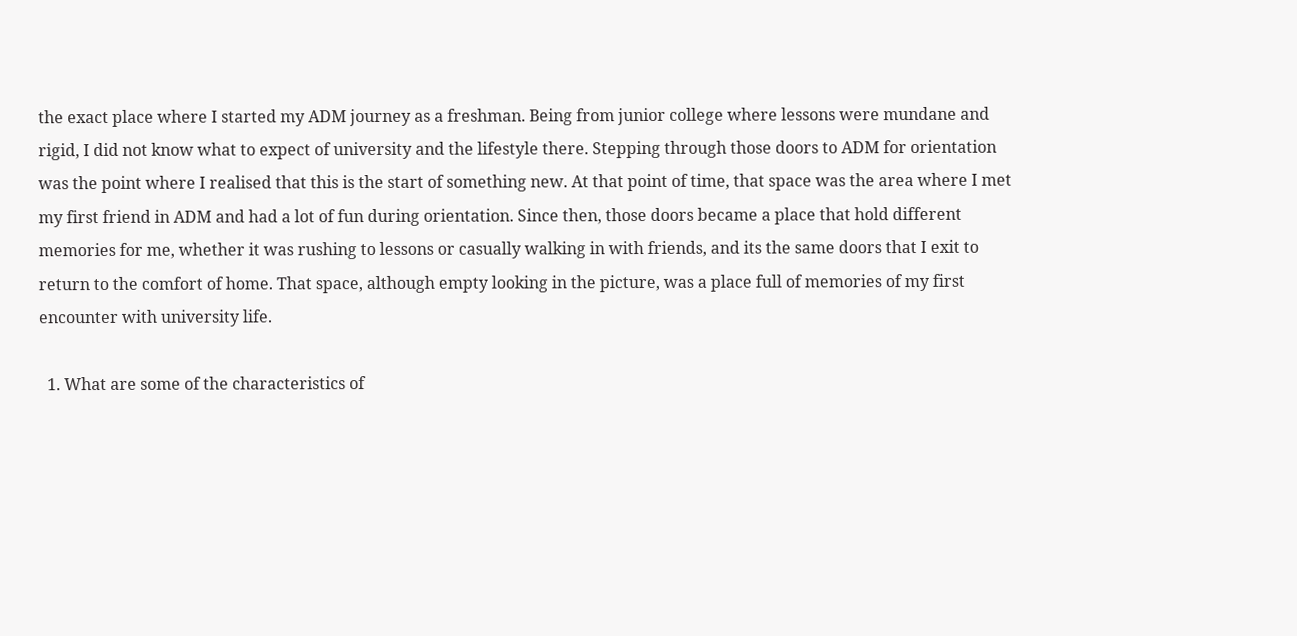the exact place where I started my ADM journey as a freshman. Being from junior college where lessons were mundane and rigid, I did not know what to expect of university and the lifestyle there. Stepping through those doors to ADM for orientation was the point where I realised that this is the start of something new. At that point of time, that space was the area where I met my first friend in ADM and had a lot of fun during orientation. Since then, those doors became a place that hold different memories for me, whether it was rushing to lessons or casually walking in with friends, and its the same doors that I exit to return to the comfort of home. That space, although empty looking in the picture, was a place full of memories of my first encounter with university life.

  1. What are some of the characteristics of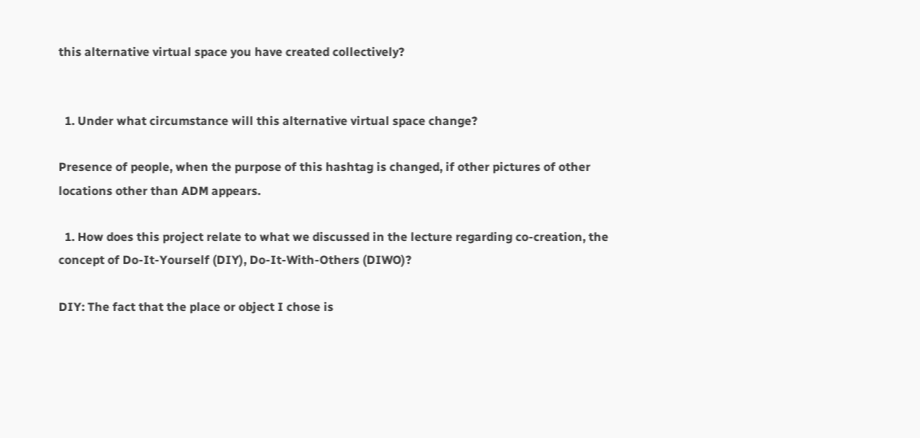this alternative virtual space you have created collectively?


  1. Under what circumstance will this alternative virtual space change?

Presence of people, when the purpose of this hashtag is changed, if other pictures of other locations other than ADM appears.

  1. How does this project relate to what we discussed in the lecture regarding co-creation, the concept of Do-It-Yourself (DIY), Do-It-With-Others (DIWO)?

DIY: The fact that the place or object I chose is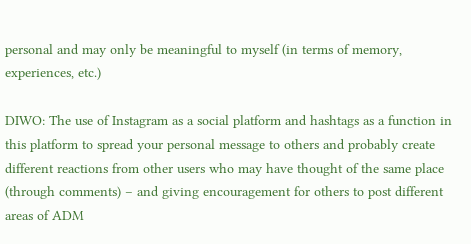personal and may only be meaningful to myself (in terms of memory, experiences, etc.)

DIWO: The use of Instagram as a social platform and hashtags as a function in this platform to spread your personal message to others and probably create different reactions from other users who may have thought of the same place (through comments) – and giving encouragement for others to post different areas of ADM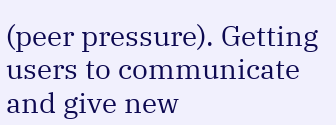(peer pressure). Getting users to communicate and give new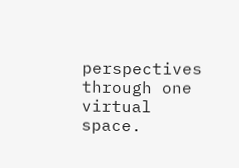perspectives through one virtual space.